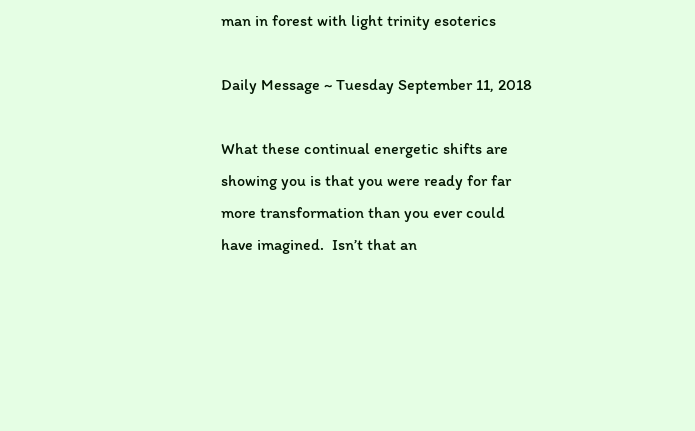man in forest with light trinity esoterics

Daily Message ~ Tuesday September 11, 2018

What these continual energetic shifts are showing you is that you were ready for far more transformation than you ever could have imagined.  Isn’t that an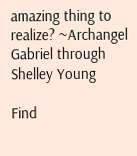amazing thing to realize? ~Archangel Gabriel through Shelley Young

Find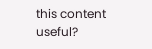this content useful?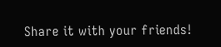Share it with your friends!